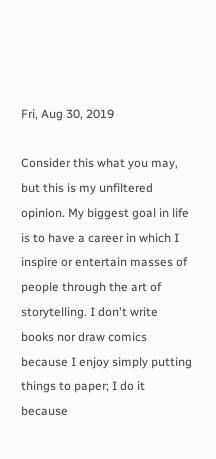Fri, Aug 30, 2019

Consider this what you may, but this is my unfiltered opinion. My biggest goal in life is to have a career in which I inspire or entertain masses of people through the art of storytelling. I don't write books nor draw comics because I enjoy simply putting things to paper; I do it because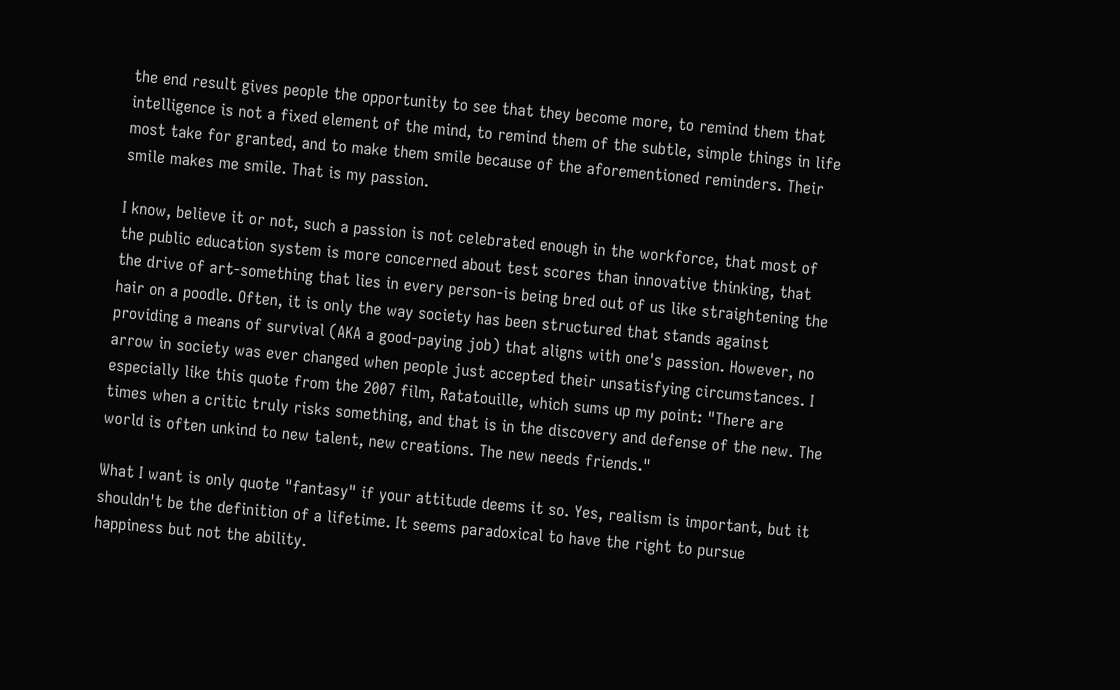the end result gives people the opportunity to see that they become more, to remind them that intelligence is not a fixed element of the mind, to remind them of the subtle, simple things in life most take for granted, and to make them smile because of the aforementioned reminders. Their smile makes me smile. That is my passion.

I know, believe it or not, such a passion is not celebrated enough in the workforce, that most of the public education system is more concerned about test scores than innovative thinking, that the drive of art-something that lies in every person-is being bred out of us like straightening the hair on a poodle. Often, it is only the way society has been structured that stands against providing a means of survival (AKA a good-paying job) that aligns with one's passion. However, no arrow in society was ever changed when people just accepted their unsatisfying circumstances. I especially like this quote from the 2007 film, Ratatouille, which sums up my point: "There are times when a critic truly risks something, and that is in the discovery and defense of the new. The world is often unkind to new talent, new creations. The new needs friends."

What I want is only quote "fantasy" if your attitude deems it so. Yes, realism is important, but it shouldn't be the definition of a lifetime. It seems paradoxical to have the right to pursue happiness but not the ability.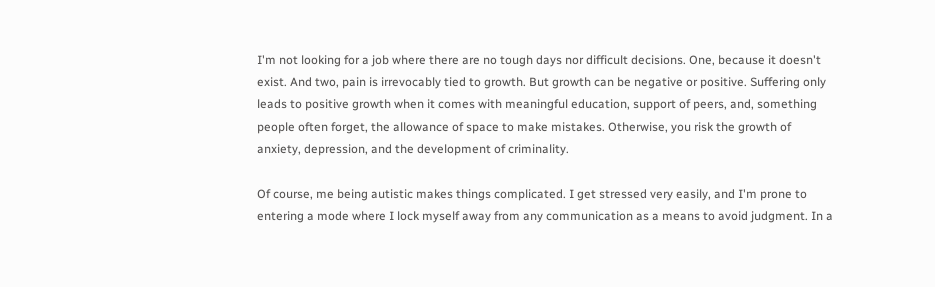I'm not looking for a job where there are no tough days nor difficult decisions. One, because it doesn't exist. And two, pain is irrevocably tied to growth. But growth can be negative or positive. Suffering only leads to positive growth when it comes with meaningful education, support of peers, and, something people often forget, the allowance of space to make mistakes. Otherwise, you risk the growth of anxiety, depression, and the development of criminality.

Of course, me being autistic makes things complicated. I get stressed very easily, and I'm prone to entering a mode where I lock myself away from any communication as a means to avoid judgment. In a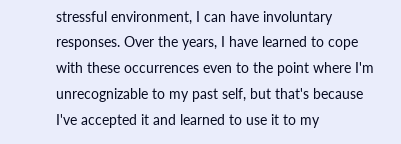stressful environment, I can have involuntary responses. Over the years, I have learned to cope with these occurrences even to the point where I'm unrecognizable to my past self, but that's because I've accepted it and learned to use it to my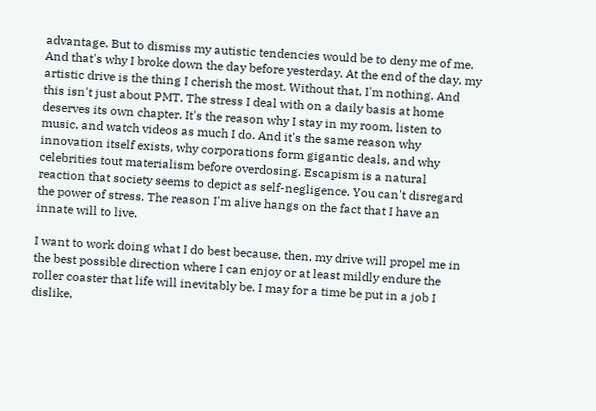advantage. But to dismiss my autistic tendencies would be to deny me of me. And that's why I broke down the day before yesterday. At the end of the day, my artistic drive is the thing I cherish the most. Without that, I'm nothing. And this isn't just about PMT. The stress I deal with on a daily basis at home deserves its own chapter. It's the reason why I stay in my room, listen to music, and watch videos as much I do. And it's the same reason why innovation itself exists, why corporations form gigantic deals, and why celebrities tout materialism before overdosing. Escapism is a natural reaction that society seems to depict as self-negligence. You can't disregard the power of stress. The reason I'm alive hangs on the fact that I have an innate will to live.

I want to work doing what I do best because, then, my drive will propel me in the best possible direction where I can enjoy or at least mildly endure the roller coaster that life will inevitably be. I may for a time be put in a job I dislike,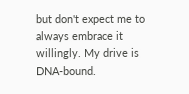but don't expect me to always embrace it willingly. My drive is DNA-bound.